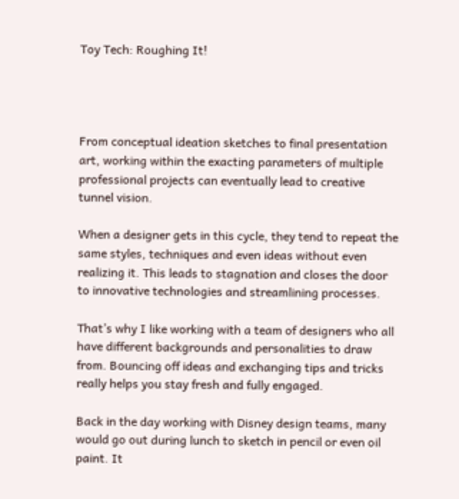Toy Tech: Roughing It!




From conceptual ideation sketches to final presentation art, working within the exacting parameters of multiple professional projects can eventually lead to creative tunnel vision.

When a designer gets in this cycle, they tend to repeat the same styles, techniques and even ideas without even realizing it. This leads to stagnation and closes the door to innovative technologies and streamlining processes.

That’s why I like working with a team of designers who all have different backgrounds and personalities to draw from. Bouncing off ideas and exchanging tips and tricks really helps you stay fresh and fully engaged.

Back in the day working with Disney design teams, many would go out during lunch to sketch in pencil or even oil paint. It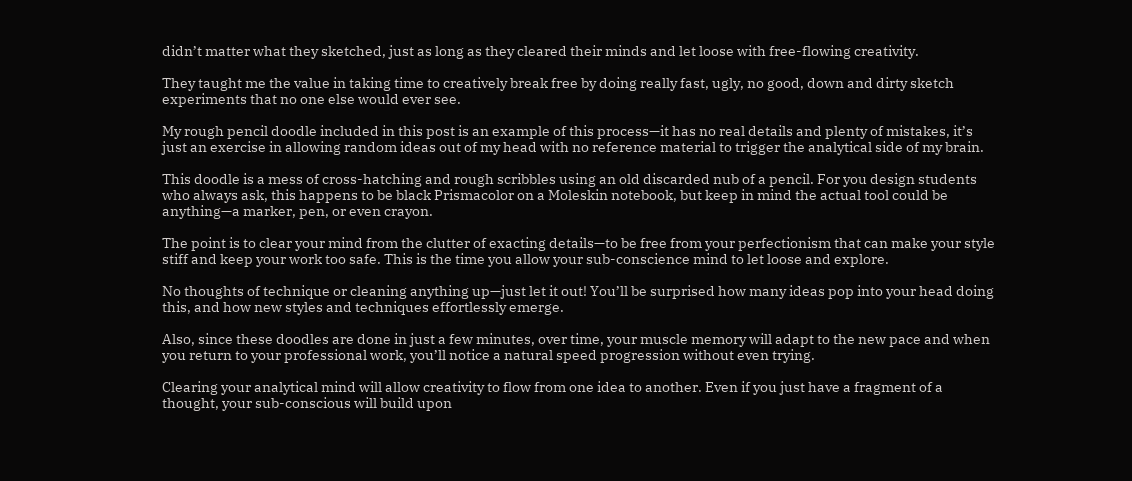didn’t matter what they sketched, just as long as they cleared their minds and let loose with free-flowing creativity.

They taught me the value in taking time to creatively break free by doing really fast, ugly, no good, down and dirty sketch experiments that no one else would ever see.

My rough pencil doodle included in this post is an example of this process—it has no real details and plenty of mistakes, it’s just an exercise in allowing random ideas out of my head with no reference material to trigger the analytical side of my brain.

This doodle is a mess of cross-hatching and rough scribbles using an old discarded nub of a pencil. For you design students who always ask, this happens to be black Prismacolor on a Moleskin notebook, but keep in mind the actual tool could be anything—a marker, pen, or even crayon.

The point is to clear your mind from the clutter of exacting details—to be free from your perfectionism that can make your style stiff and keep your work too safe. This is the time you allow your sub-conscience mind to let loose and explore.

No thoughts of technique or cleaning anything up—just let it out! You’ll be surprised how many ideas pop into your head doing this, and how new styles and techniques effortlessly emerge.

Also, since these doodles are done in just a few minutes, over time, your muscle memory will adapt to the new pace and when you return to your professional work, you’ll notice a natural speed progression without even trying.

Clearing your analytical mind will allow creativity to flow from one idea to another. Even if you just have a fragment of a thought, your sub-conscious will build upon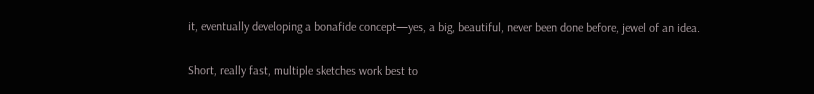it, eventually developing a bonafide concept—yes, a big, beautiful, never been done before, jewel of an idea.

Short, really fast, multiple sketches work best to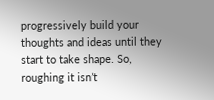progressively build your thoughts and ideas until they start to take shape. So, roughing it isn’t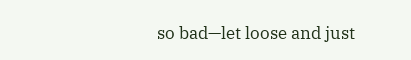so bad—let loose and just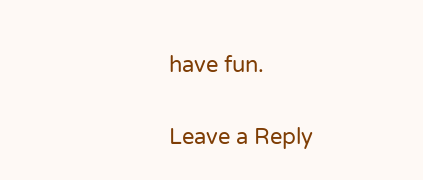have fun.


Leave a Reply